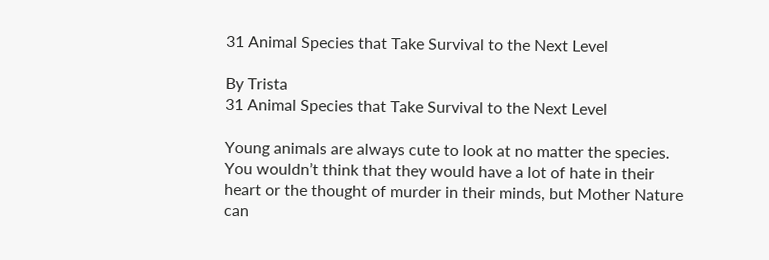31 Animal Species that Take Survival to the Next Level

By Trista
31 Animal Species that Take Survival to the Next Level

Young animals are always cute to look at no matter the species. You wouldn’t think that they would have a lot of hate in their heart or the thought of murder in their minds, but Mother Nature can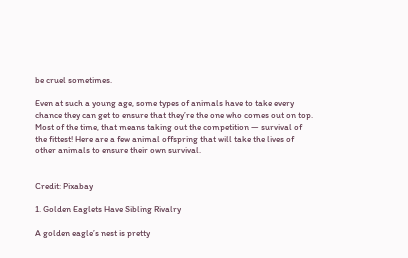be cruel sometimes.

Even at such a young age, some types of animals have to take every chance they can get to ensure that they’re the one who comes out on top. Most of the time, that means taking out the competition — survival of the fittest! Here are a few animal offspring that will take the lives of other animals to ensure their own survival.


Credit: Pixabay

1. Golden Eaglets Have Sibling Rivalry

A golden eagle’s nest is pretty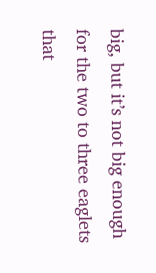big, but it’s not big enough for the two to three eaglets that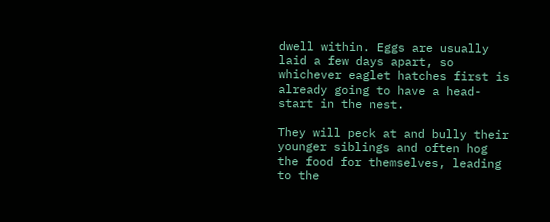dwell within. Eggs are usually laid a few days apart, so whichever eaglet hatches first is already going to have a head-start in the nest.

They will peck at and bully their younger siblings and often hog the food for themselves, leading to the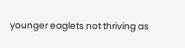younger eaglets not thriving as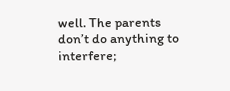well. The parents don’t do anything to interfere;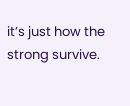it’s just how the strong survive.